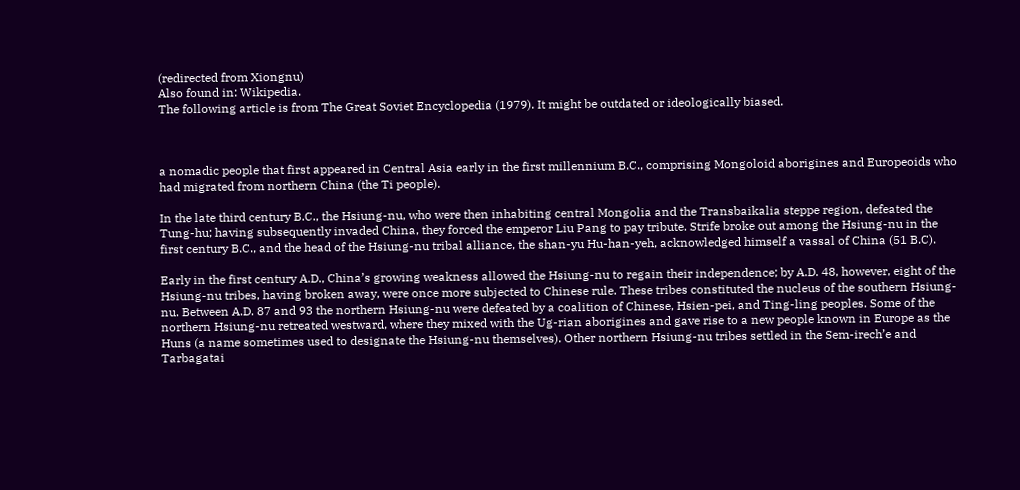(redirected from Xiongnu)
Also found in: Wikipedia.
The following article is from The Great Soviet Encyclopedia (1979). It might be outdated or ideologically biased.



a nomadic people that first appeared in Central Asia early in the first millennium B.C., comprising Mongoloid aborigines and Europeoids who had migrated from northern China (the Ti people).

In the late third century B.C., the Hsiung-nu, who were then inhabiting central Mongolia and the Transbaikalia steppe region, defeated the Tung-hu; having subsequently invaded China, they forced the emperor Liu Pang to pay tribute. Strife broke out among the Hsiung-nu in the first century B.C., and the head of the Hsiung-nu tribal alliance, the shan-yu Hu-han-yeh, acknowledged himself a vassal of China (51 B.C).

Early in the first century A.D., China’s growing weakness allowed the Hsiung-nu to regain their independence; by A.D. 48, however, eight of the Hsiung-nu tribes, having broken away, were once more subjected to Chinese rule. These tribes constituted the nucleus of the southern Hsiung-nu. Between A.D. 87 and 93 the northern Hsiung-nu were defeated by a coalition of Chinese, Hsien-pei, and Ting-ling peoples. Some of the northern Hsiung-nu retreated westward, where they mixed with the Ug-rian aborigines and gave rise to a new people known in Europe as the Huns (a name sometimes used to designate the Hsiung-nu themselves). Other northern Hsiung-nu tribes settled in the Sem-irech’e and Tarbagatai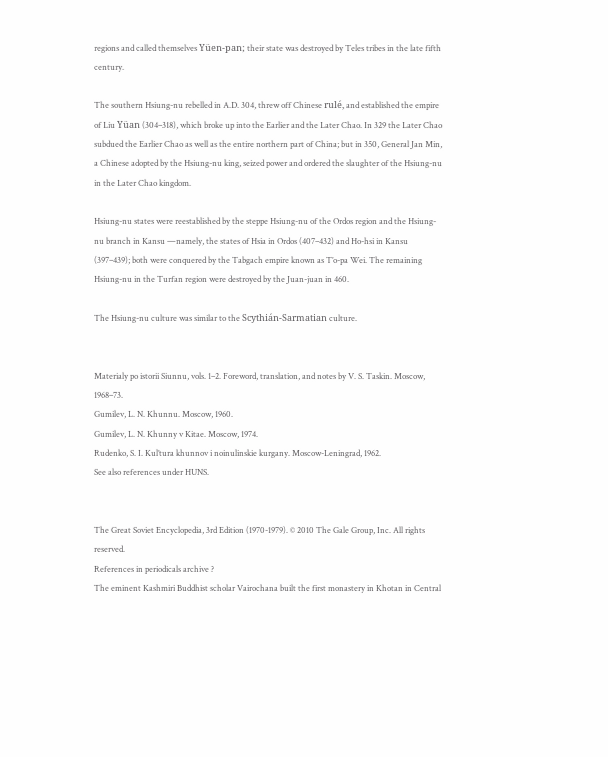regions and called themselves Yüen-pan; their state was destroyed by Teles tribes in the late fifth century.

The southern Hsiung-nu rebelled in A.D. 304, threw off Chinese rulé, and established the empire of Liu Yüan (304–318), which broke up into the Earlier and the Later Chao. In 329 the Later Chao subdued the Earlier Chao as well as the entire northern part of China; but in 350, General Jan Min, a Chinese adopted by the Hsiung-nu king, seized power and ordered the slaughter of the Hsiung-nu in the Later Chao kingdom.

Hsiung-nu states were reestablished by the steppe Hsiung-nu of the Ordos region and the Hsiung-nu branch in Kansu —namely, the states of Hsia in Ordos (407–432) and Ho-hsi in Kansu (397–439); both were conquered by the Tabgach empire known as T’o-pa Wei. The remaining Hsiung-nu in the Turfan region were destroyed by the Juan-juan in 460.

The Hsiung-nu culture was similar to the Scythián-Sarmatian culture.


Materialy po istorii Siunnu, vols. 1–2. Foreword, translation, and notes by V. S. Taskin. Moscow, 1968–73.
Gumilev, L. N. Khunnu. Moscow, 1960.
Gumilev, L. N. Khunny v Kitae. Moscow, 1974.
Rudenko, S. I. Kul’tura khunnov i noinulinskie kurgany. Moscow-Leningrad, 1962.
See also references under HUNS.


The Great Soviet Encyclopedia, 3rd Edition (1970-1979). © 2010 The Gale Group, Inc. All rights reserved.
References in periodicals archive ?
The eminent Kashmiri Buddhist scholar Vairochana built the first monastery in Khotan in Central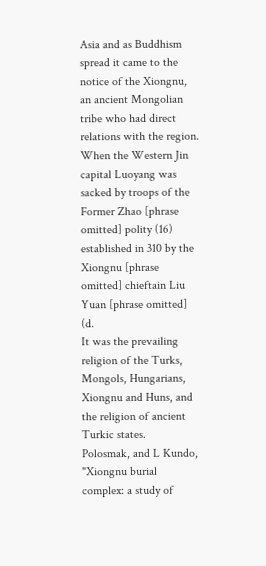Asia and as Buddhism spread it came to the notice of the Xiongnu, an ancient Mongolian tribe who had direct relations with the region.
When the Western Jin capital Luoyang was sacked by troops of the Former Zhao [phrase omitted] polity (16) established in 310 by the Xiongnu [phrase omitted] chieftain Liu Yuan [phrase omitted] (d.
It was the prevailing religion of the Turks, Mongols, Hungarians, Xiongnu and Huns, and the religion of ancient Turkic states.
Polosmak, and L Kundo, "Xiongnu burial complex: a study of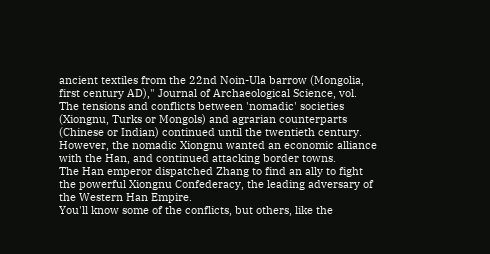ancient textiles from the 22nd Noin-Ula barrow (Mongolia, first century AD)," Journal of Archaeological Science, vol.
The tensions and conflicts between 'nomadic' societies (Xiongnu, Turks or Mongols) and agrarian counterparts (Chinese or Indian) continued until the twentieth century.
However, the nomadic Xiongnu wanted an economic alliance with the Han, and continued attacking border towns.
The Han emperor dispatched Zhang to find an ally to fight the powerful Xiongnu Confederacy, the leading adversary of the Western Han Empire.
You'll know some of the conflicts, but others, like the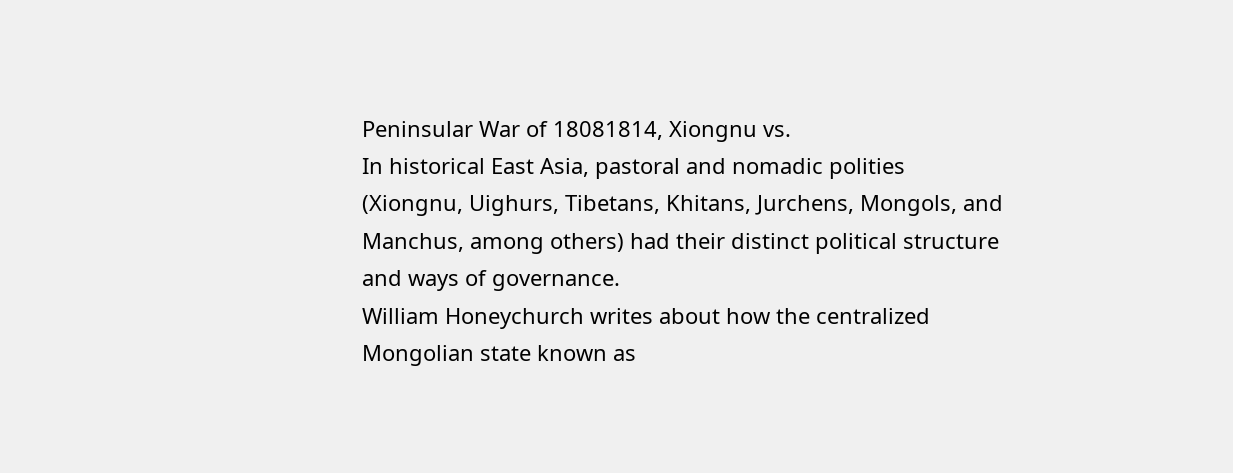Peninsular War of 18081814, Xiongnu vs.
In historical East Asia, pastoral and nomadic polities (Xiongnu, Uighurs, Tibetans, Khitans, Jurchens, Mongols, and Manchus, among others) had their distinct political structure and ways of governance.
William Honeychurch writes about how the centralized Mongolian state known as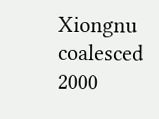Xiongnu coalesced 2000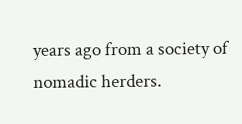years ago from a society of nomadic herders.